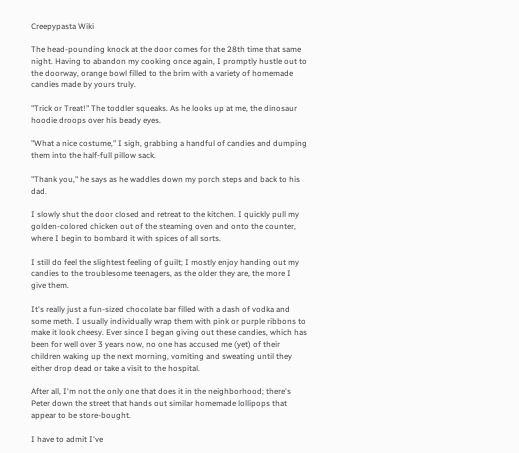Creepypasta Wiki

The head-pounding knock at the door comes for the 28th time that same night. Having to abandon my cooking once again, I promptly hustle out to the doorway, orange bowl filled to the brim with a variety of homemade candies made by yours truly.

"Trick or Treat!" The toddler squeaks. As he looks up at me, the dinosaur hoodie droops over his beady eyes.

"What a nice costume," I sigh, grabbing a handful of candies and dumping them into the half-full pillow sack.

"Thank you," he says as he waddles down my porch steps and back to his dad.

I slowly shut the door closed and retreat to the kitchen. I quickly pull my golden-colored chicken out of the steaming oven and onto the counter, where I begin to bombard it with spices of all sorts.

I still do feel the slightest feeling of guilt; I mostly enjoy handing out my candies to the troublesome teenagers, as the older they are, the more I give them.

It's really just a fun-sized chocolate bar filled with a dash of vodka and some meth. I usually individually wrap them with pink or purple ribbons to make it look cheesy. Ever since I began giving out these candies, which has been for well over 3 years now, no one has accused me (yet) of their children waking up the next morning, vomiting and sweating until they either drop dead or take a visit to the hospital.

After all, I'm not the only one that does it in the neighborhood; there's Peter down the street that hands out similar homemade lollipops that appear to be store-bought.

I have to admit I've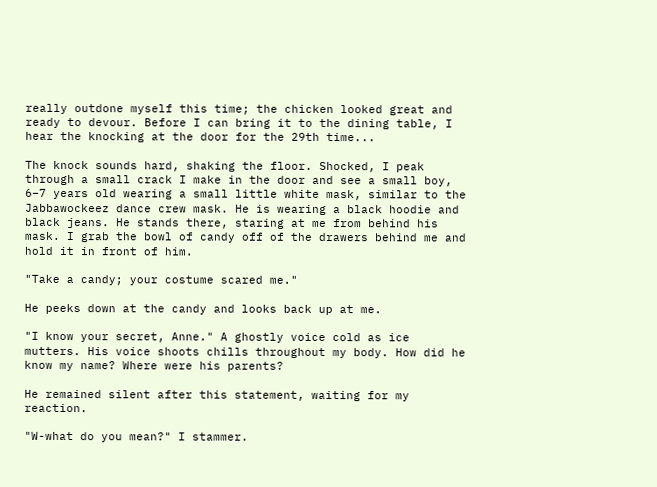really outdone myself this time; the chicken looked great and ready to devour. Before I can bring it to the dining table, I hear the knocking at the door for the 29th time...

The knock sounds hard, shaking the floor. Shocked, I peak through a small crack I make in the door and see a small boy, 6–7 years old wearing a small little white mask, similar to the Jabbawockeez dance crew mask. He is wearing a black hoodie and black jeans. He stands there, staring at me from behind his mask. I grab the bowl of candy off of the drawers behind me and hold it in front of him.

"Take a candy; your costume scared me."

He peeks down at the candy and looks back up at me.

"I know your secret, Anne." A ghostly voice cold as ice mutters. His voice shoots chills throughout my body. How did he know my name? Where were his parents?

He remained silent after this statement, waiting for my reaction.

"W-what do you mean?" I stammer.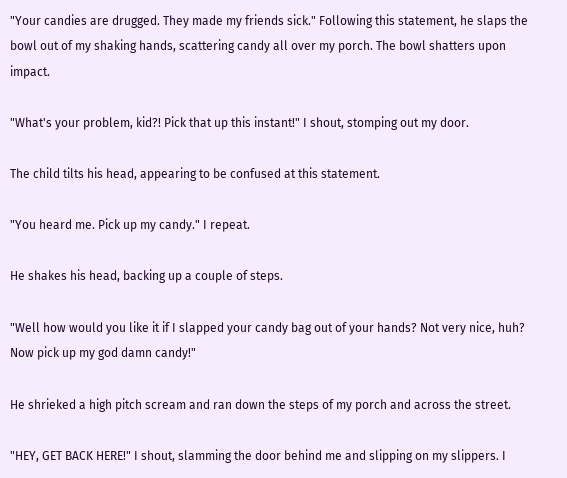"Your candies are drugged. They made my friends sick." Following this statement, he slaps the bowl out of my shaking hands, scattering candy all over my porch. The bowl shatters upon impact.

"What's your problem, kid?! Pick that up this instant!" I shout, stomping out my door.

The child tilts his head, appearing to be confused at this statement.

"You heard me. Pick up my candy." I repeat.

He shakes his head, backing up a couple of steps.

"Well how would you like it if I slapped your candy bag out of your hands? Not very nice, huh? Now pick up my god damn candy!"

He shrieked a high pitch scream and ran down the steps of my porch and across the street.

"HEY, GET BACK HERE!" I shout, slamming the door behind me and slipping on my slippers. I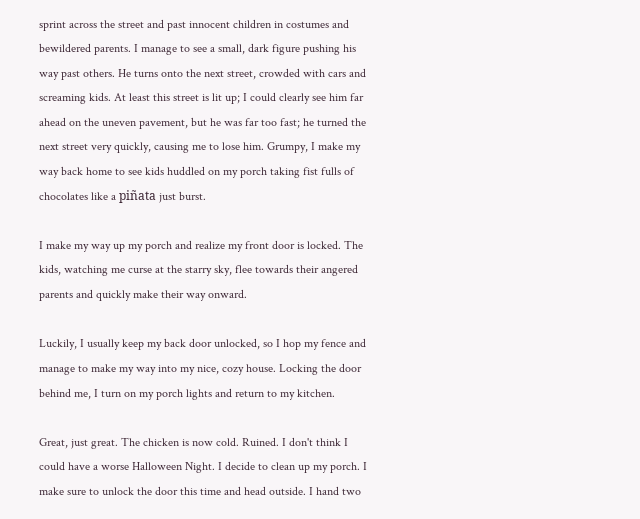sprint across the street and past innocent children in costumes and bewildered parents. I manage to see a small, dark figure pushing his way past others. He turns onto the next street, crowded with cars and screaming kids. At least this street is lit up; I could clearly see him far ahead on the uneven pavement, but he was far too fast; he turned the next street very quickly, causing me to lose him. Grumpy, I make my way back home to see kids huddled on my porch taking fist fulls of chocolates like a piñata just burst.

I make my way up my porch and realize my front door is locked. The kids, watching me curse at the starry sky, flee towards their angered parents and quickly make their way onward.

Luckily, I usually keep my back door unlocked, so I hop my fence and manage to make my way into my nice, cozy house. Locking the door behind me, I turn on my porch lights and return to my kitchen.

Great, just great. The chicken is now cold. Ruined. I don't think I could have a worse Halloween Night. I decide to clean up my porch. I make sure to unlock the door this time and head outside. I hand two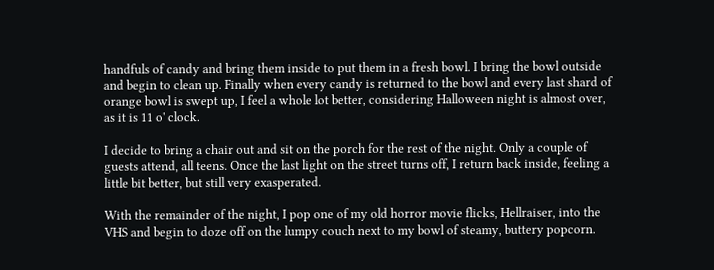handfuls of candy and bring them inside to put them in a fresh bowl. I bring the bowl outside and begin to clean up. Finally when every candy is returned to the bowl and every last shard of orange bowl is swept up, I feel a whole lot better, considering Halloween night is almost over, as it is 11 o' clock.

I decide to bring a chair out and sit on the porch for the rest of the night. Only a couple of guests attend, all teens. Once the last light on the street turns off, I return back inside, feeling a little bit better, but still very exasperated.

With the remainder of the night, I pop one of my old horror movie flicks, Hellraiser, into the VHS and begin to doze off on the lumpy couch next to my bowl of steamy, buttery popcorn.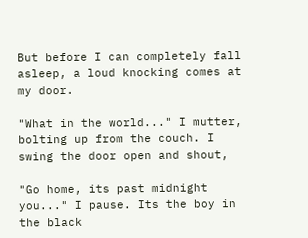But before I can completely fall asleep, a loud knocking comes at my door.

"What in the world..." I mutter, bolting up from the couch. I swing the door open and shout,

"Go home, its past midnight you..." I pause. Its the boy in the black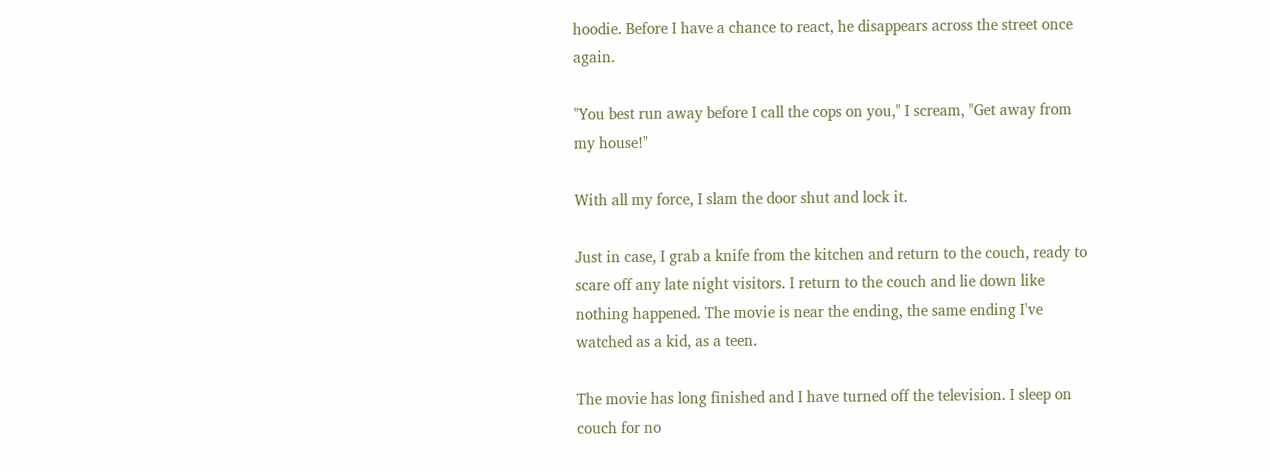hoodie. Before I have a chance to react, he disappears across the street once again.

"You best run away before I call the cops on you," I scream, "Get away from my house!"

With all my force, I slam the door shut and lock it.

Just in case, I grab a knife from the kitchen and return to the couch, ready to scare off any late night visitors. I return to the couch and lie down like nothing happened. The movie is near the ending, the same ending I've watched as a kid, as a teen.

The movie has long finished and I have turned off the television. I sleep on couch for no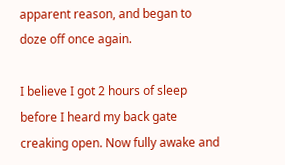apparent reason, and began to doze off once again.

I believe I got 2 hours of sleep before I heard my back gate creaking open. Now fully awake and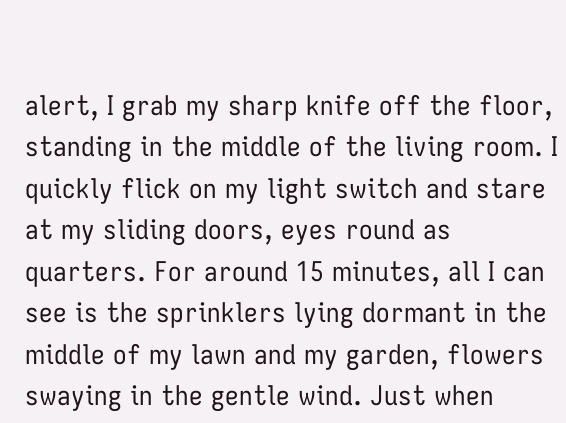alert, I grab my sharp knife off the floor, standing in the middle of the living room. I quickly flick on my light switch and stare at my sliding doors, eyes round as quarters. For around 15 minutes, all I can see is the sprinklers lying dormant in the middle of my lawn and my garden, flowers swaying in the gentle wind. Just when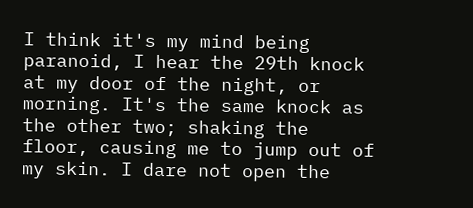I think it's my mind being paranoid, I hear the 29th knock at my door of the night, or morning. It's the same knock as the other two; shaking the floor, causing me to jump out of my skin. I dare not open the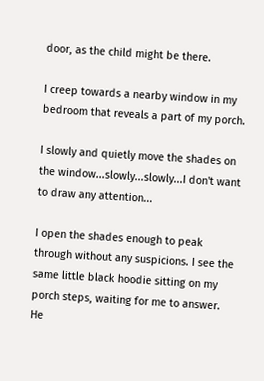door, as the child might be there.

I creep towards a nearby window in my bedroom that reveals a part of my porch.

I slowly and quietly move the shades on the window...slowly...slowly...I don't want to draw any attention...

I open the shades enough to peak through without any suspicions. I see the same little black hoodie sitting on my porch steps, waiting for me to answer. He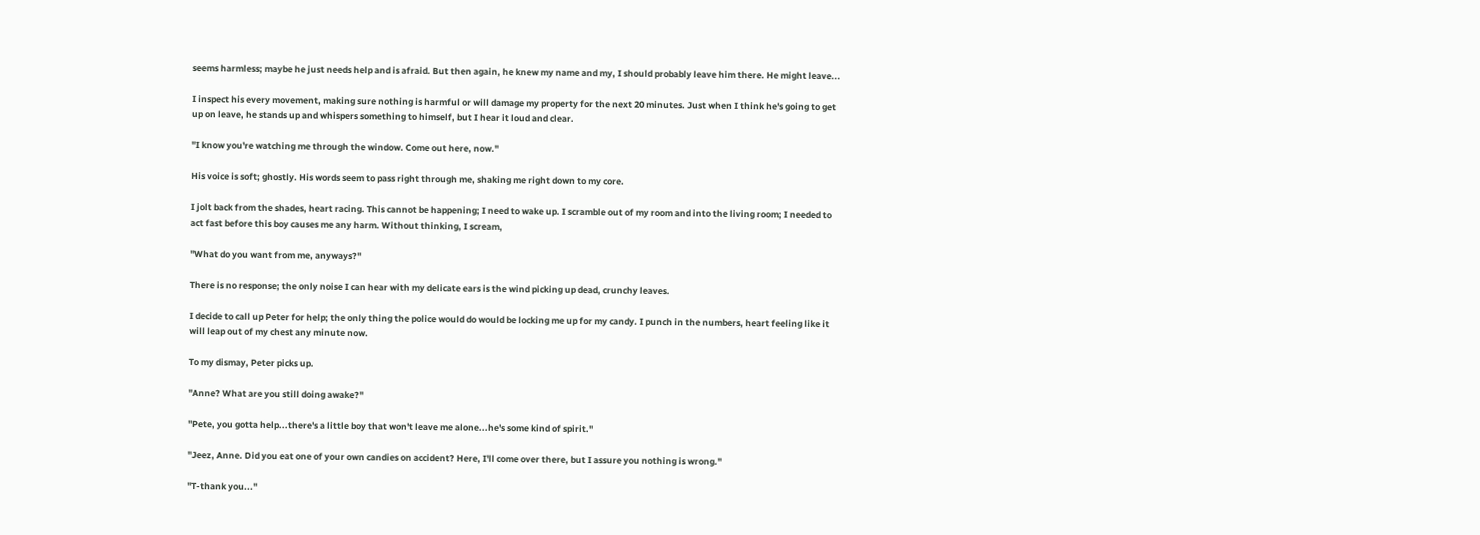seems harmless; maybe he just needs help and is afraid. But then again, he knew my name and my, I should probably leave him there. He might leave...

I inspect his every movement, making sure nothing is harmful or will damage my property for the next 20 minutes. Just when I think he's going to get up on leave, he stands up and whispers something to himself, but I hear it loud and clear.

"I know you're watching me through the window. Come out here, now."

His voice is soft; ghostly. His words seem to pass right through me, shaking me right down to my core.

I jolt back from the shades, heart racing. This cannot be happening; I need to wake up. I scramble out of my room and into the living room; I needed to act fast before this boy causes me any harm. Without thinking, I scream,

"What do you want from me, anyways?"

There is no response; the only noise I can hear with my delicate ears is the wind picking up dead, crunchy leaves.

I decide to call up Peter for help; the only thing the police would do would be locking me up for my candy. I punch in the numbers, heart feeling like it will leap out of my chest any minute now.

To my dismay, Peter picks up.

"Anne? What are you still doing awake?"

"Pete, you gotta help...there's a little boy that won't leave me alone...he's some kind of spirit."

"Jeez, Anne. Did you eat one of your own candies on accident? Here, I'll come over there, but I assure you nothing is wrong."

"T-thank you..."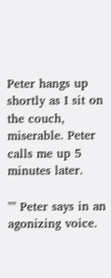Peter hangs up shortly as I sit on the couch, miserable. Peter calls me up 5 minutes later.

"" Peter says in an agonizing voice.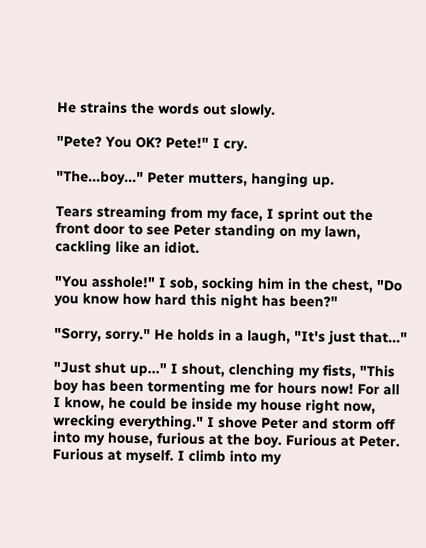He strains the words out slowly.

"Pete? You OK? Pete!" I cry.

"The...boy..." Peter mutters, hanging up.

Tears streaming from my face, I sprint out the front door to see Peter standing on my lawn, cackling like an idiot.

"You asshole!" I sob, socking him in the chest, "Do you know how hard this night has been?"

"Sorry, sorry." He holds in a laugh, "It's just that..."

"Just shut up..." I shout, clenching my fists, "This boy has been tormenting me for hours now! For all I know, he could be inside my house right now, wrecking everything." I shove Peter and storm off into my house, furious at the boy. Furious at Peter. Furious at myself. I climb into my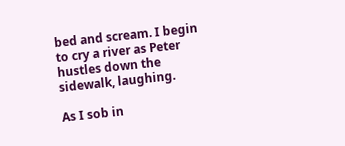bed and scream. I begin to cry a river as Peter hustles down the sidewalk, laughing.

As I sob in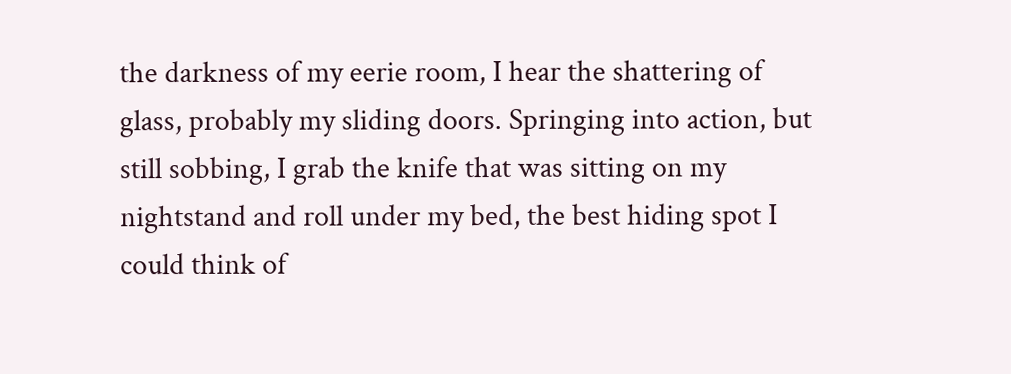the darkness of my eerie room, I hear the shattering of glass, probably my sliding doors. Springing into action, but still sobbing, I grab the knife that was sitting on my nightstand and roll under my bed, the best hiding spot I could think of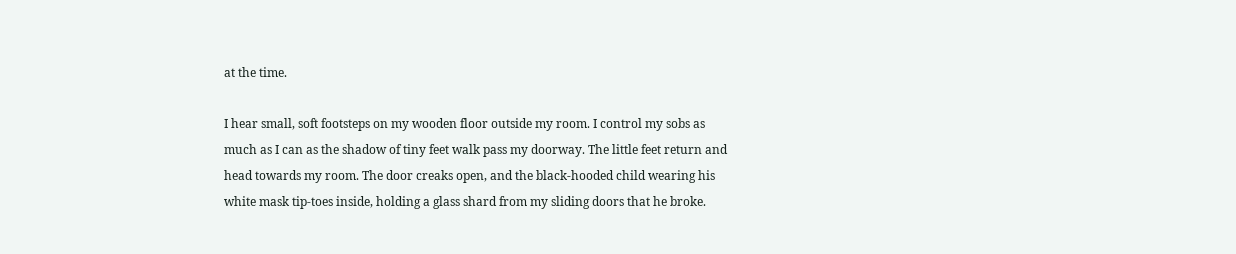at the time.

I hear small, soft footsteps on my wooden floor outside my room. I control my sobs as much as I can as the shadow of tiny feet walk pass my doorway. The little feet return and head towards my room. The door creaks open, and the black-hooded child wearing his white mask tip-toes inside, holding a glass shard from my sliding doors that he broke.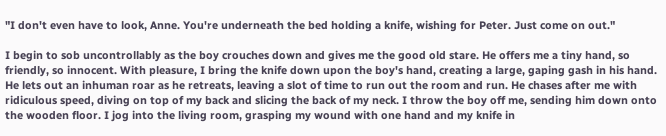"I don't even have to look, Anne. You're underneath the bed holding a knife, wishing for Peter. Just come on out."

I begin to sob uncontrollably as the boy crouches down and gives me the good old stare. He offers me a tiny hand, so friendly, so innocent. With pleasure, I bring the knife down upon the boy's hand, creating a large, gaping gash in his hand. He lets out an inhuman roar as he retreats, leaving a slot of time to run out the room and run. He chases after me with ridiculous speed, diving on top of my back and slicing the back of my neck. I throw the boy off me, sending him down onto the wooden floor. I jog into the living room, grasping my wound with one hand and my knife in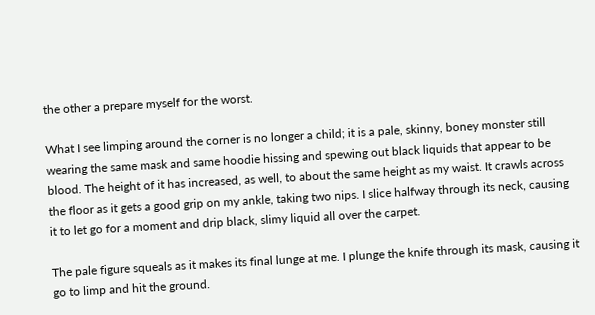the other a prepare myself for the worst.

What I see limping around the corner is no longer a child; it is a pale, skinny, boney monster still wearing the same mask and same hoodie hissing and spewing out black liquids that appear to be blood. The height of it has increased, as well, to about the same height as my waist. It crawls across the floor as it gets a good grip on my ankle, taking two nips. I slice halfway through its neck, causing it to let go for a moment and drip black, slimy liquid all over the carpet.

The pale figure squeals as it makes its final lunge at me. I plunge the knife through its mask, causing it go to limp and hit the ground.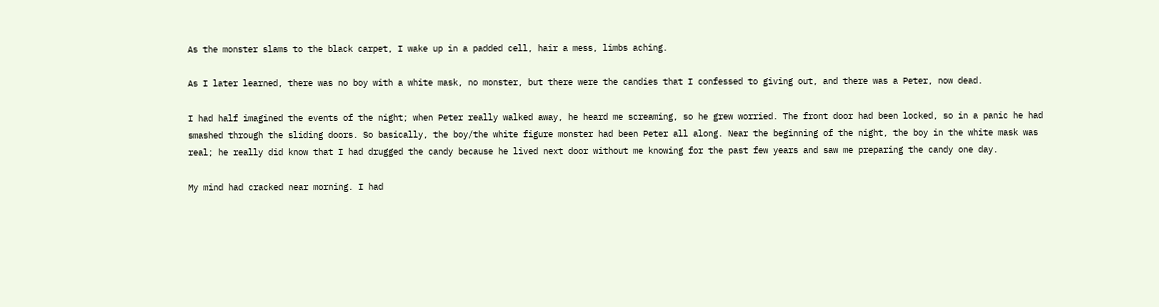As the monster slams to the black carpet, I wake up in a padded cell, hair a mess, limbs aching.

As I later learned, there was no boy with a white mask, no monster, but there were the candies that I confessed to giving out, and there was a Peter, now dead.

I had half imagined the events of the night; when Peter really walked away, he heard me screaming, so he grew worried. The front door had been locked, so in a panic he had smashed through the sliding doors. So basically, the boy/the white figure monster had been Peter all along. Near the beginning of the night, the boy in the white mask was real; he really did know that I had drugged the candy because he lived next door without me knowing for the past few years and saw me preparing the candy one day.

My mind had cracked near morning. I had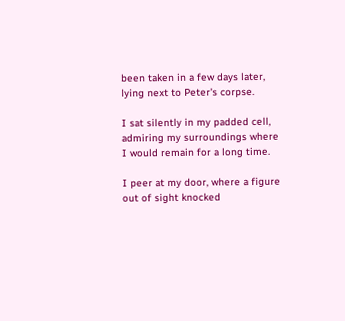been taken in a few days later, lying next to Peter's corpse.

I sat silently in my padded cell, admiring my surroundings where I would remain for a long time.

I peer at my door, where a figure out of sight knocked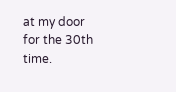at my door for the 30th time.